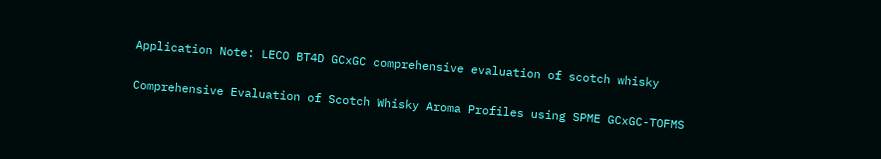Application Note: LECO BT4D GCxGC comprehensive evaluation of scotch whisky

Comprehensive Evaluation of Scotch Whisky Aroma Profiles using SPME GCxGC-TOFMS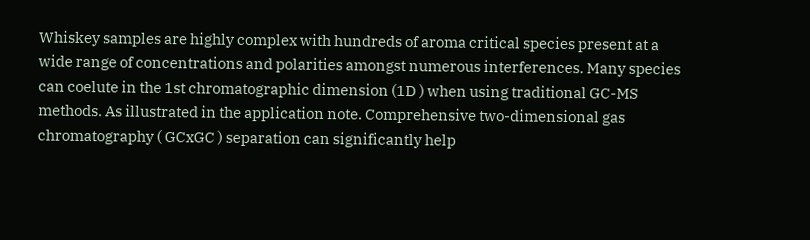Whiskey samples are highly complex with hundreds of aroma critical species present at a wide range of concentrations and polarities amongst numerous interferences. Many species can coelute in the 1st chromatographic dimension (1D ) when using traditional GC-MS methods. As illustrated in the application note. Comprehensive two-dimensional gas chromatography ( GCxGC ) separation can significantly help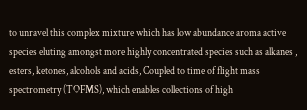to unravel this complex mixture which has low abundance aroma active species eluting amongst more highly concentrated species such as alkanes , esters, ketones, alcohols and acids, Coupled to time of flight mass spectrometry (TOFMS), which enables collections of high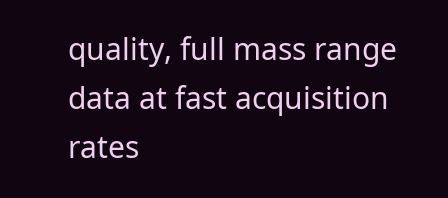quality, full mass range data at fast acquisition rates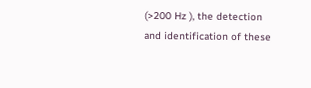(>200 Hz ), the detection and identification of these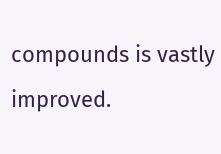compounds is vastly improved.